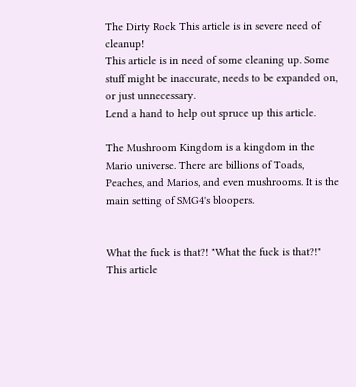The Dirty Rock This article is in severe need of cleanup!
This article is in need of some cleaning up. Some stuff might be inaccurate, needs to be expanded on, or just unnecessary.
Lend a hand to help out spruce up this article.

The Mushroom Kingdom is a kingdom in the Mario universe. There are billions of Toads, Peaches, and Marios, and even mushrooms. It is the main setting of SMG4's bloopers.


What the fuck is that?! "What the fuck is that?!"
This article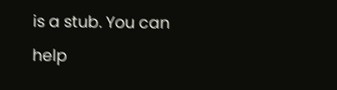is a stub. You can help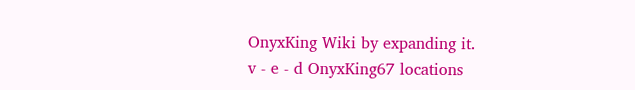OnyxKing Wiki by expanding it.
v - e - d OnyxKing67 locations